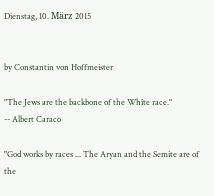Dienstag, 10. März 2015


by Constantin von Hoffmeister

"The Jews are the backbone of the White race."
-- Albert Caraco

"God works by races ... The Aryan and the Semite are of the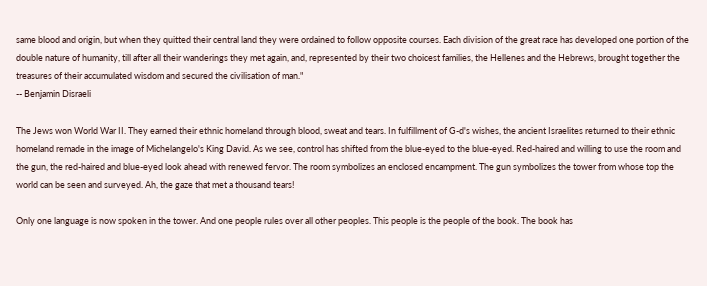same blood and origin, but when they quitted their central land they were ordained to follow opposite courses. Each division of the great race has developed one portion of the double nature of humanity, till after all their wanderings they met again, and, represented by their two choicest families, the Hellenes and the Hebrews, brought together the treasures of their accumulated wisdom and secured the civilisation of man."
-- Benjamin Disraeli

The Jews won World War II. They earned their ethnic homeland through blood, sweat and tears. In fulfillment of G-d's wishes, the ancient Israelites returned to their ethnic homeland remade in the image of Michelangelo's King David. As we see, control has shifted from the blue-eyed to the blue-eyed. Red-haired and willing to use the room and the gun, the red-haired and blue-eyed look ahead with renewed fervor. The room symbolizes an enclosed encampment. The gun symbolizes the tower from whose top the world can be seen and surveyed. Ah, the gaze that met a thousand tears!

Only one language is now spoken in the tower. And one people rules over all other peoples. This people is the people of the book. The book has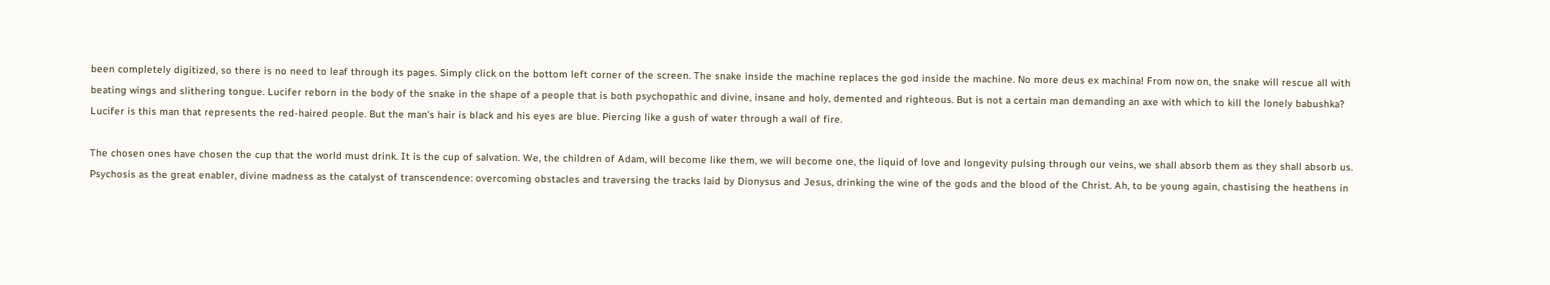been completely digitized, so there is no need to leaf through its pages. Simply click on the bottom left corner of the screen. The snake inside the machine replaces the god inside the machine. No more deus ex machina! From now on, the snake will rescue all with beating wings and slithering tongue. Lucifer reborn in the body of the snake in the shape of a people that is both psychopathic and divine, insane and holy, demented and righteous. But is not a certain man demanding an axe with which to kill the lonely babushka? Lucifer is this man that represents the red-haired people. But the man's hair is black and his eyes are blue. Piercing like a gush of water through a wall of fire.

The chosen ones have chosen the cup that the world must drink. It is the cup of salvation. We, the children of Adam, will become like them, we will become one, the liquid of love and longevity pulsing through our veins, we shall absorb them as they shall absorb us. Psychosis as the great enabler, divine madness as the catalyst of transcendence: overcoming obstacles and traversing the tracks laid by Dionysus and Jesus, drinking the wine of the gods and the blood of the Christ. Ah, to be young again, chastising the heathens in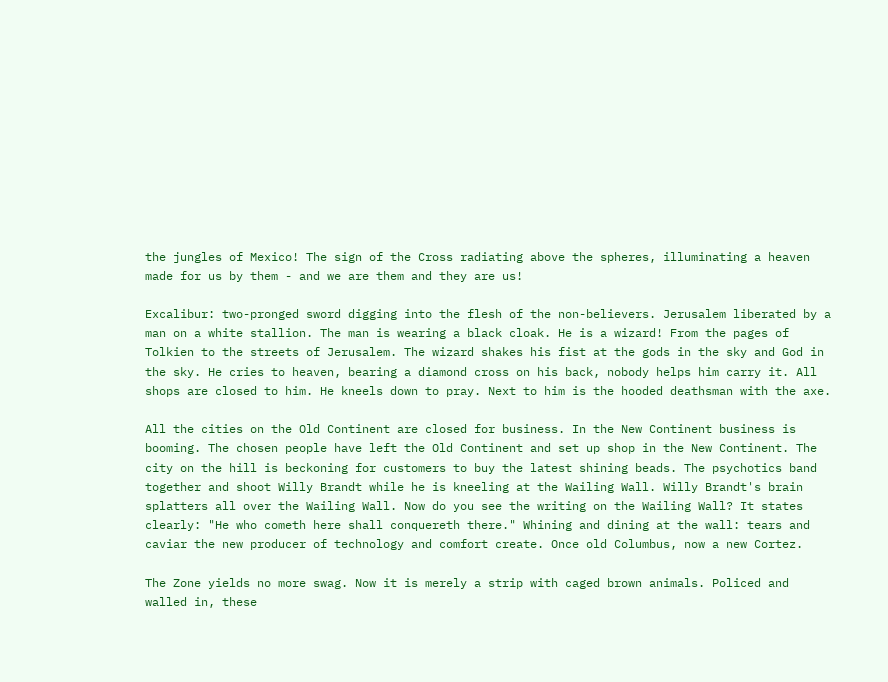the jungles of Mexico! The sign of the Cross radiating above the spheres, illuminating a heaven made for us by them - and we are them and they are us!

Excalibur: two-pronged sword digging into the flesh of the non-believers. Jerusalem liberated by a man on a white stallion. The man is wearing a black cloak. He is a wizard! From the pages of Tolkien to the streets of Jerusalem. The wizard shakes his fist at the gods in the sky and God in the sky. He cries to heaven, bearing a diamond cross on his back, nobody helps him carry it. All shops are closed to him. He kneels down to pray. Next to him is the hooded deathsman with the axe.

All the cities on the Old Continent are closed for business. In the New Continent business is booming. The chosen people have left the Old Continent and set up shop in the New Continent. The city on the hill is beckoning for customers to buy the latest shining beads. The psychotics band together and shoot Willy Brandt while he is kneeling at the Wailing Wall. Willy Brandt's brain splatters all over the Wailing Wall. Now do you see the writing on the Wailing Wall? It states clearly: "He who cometh here shall conquereth there." Whining and dining at the wall: tears and caviar the new producer of technology and comfort create. Once old Columbus, now a new Cortez.

The Zone yields no more swag. Now it is merely a strip with caged brown animals. Policed and walled in, these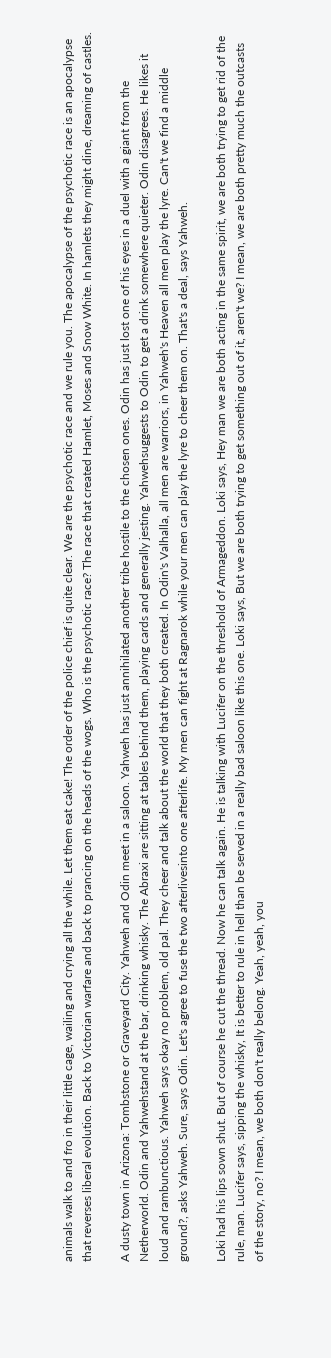animals walk to and fro in their little cage, wailing and crying all the while. Let them eat cake! The order of the police chief is quite clear. We are the psychotic race and we rule you. The apocalypse of the psychotic race is an apocalypse that reverses liberal evolution. Back to Victorian warfare and back to prancing on the heads of the wogs. Who is the psychotic race? The race that created Hamlet, Moses and Snow White. In hamlets they might dine, dreaming of castles.

A dusty town in Arizona: Tombstone or Graveyard City. Yahweh and Odin meet in a saloon. Yahweh has just annihilated another tribe hostile to the chosen ones. Odin has just lost one of his eyes in a duel with a giant from the Netherworld. Odin and Yahwehstand at the bar, drinking whisky. The Abraxi are sitting at tables behind them, playing cards and generally jesting. Yahwehsuggests to Odin to get a drink somewhere quieter. Odin disagrees. He likes it loud and rambunctious. Yahweh says okay no problem, old pal. They cheer and talk about the world that they both created. In Odin's Valhalla, all men are warriors, in Yahweh's Heaven all men play the lyre. Can't we find a middle ground?, asks Yahweh. Sure, says Odin. Let's agree to fuse the two afterlivesinto one afterlife. My men can fight at Ragnarok while your men can play the lyre to cheer them on. That's a deal, says Yahweh.

Loki had his lips sown shut. But of course he cut the thread. Now he can talk again. He is talking with Lucifer on the threshold of Armageddon. Loki says, Hey man we are both acting in the same spirit, we are both trying to get rid of the rule, man. Lucifer says, sipping the whisky, It is better to rule in hell than be served in a really bad saloon like this one. Loki says, But we are both trying to get something out of it, aren't we? I mean, we are both pretty much the outcasts of the story, no? I mean, we both don't really belong. Yeah, yeah, you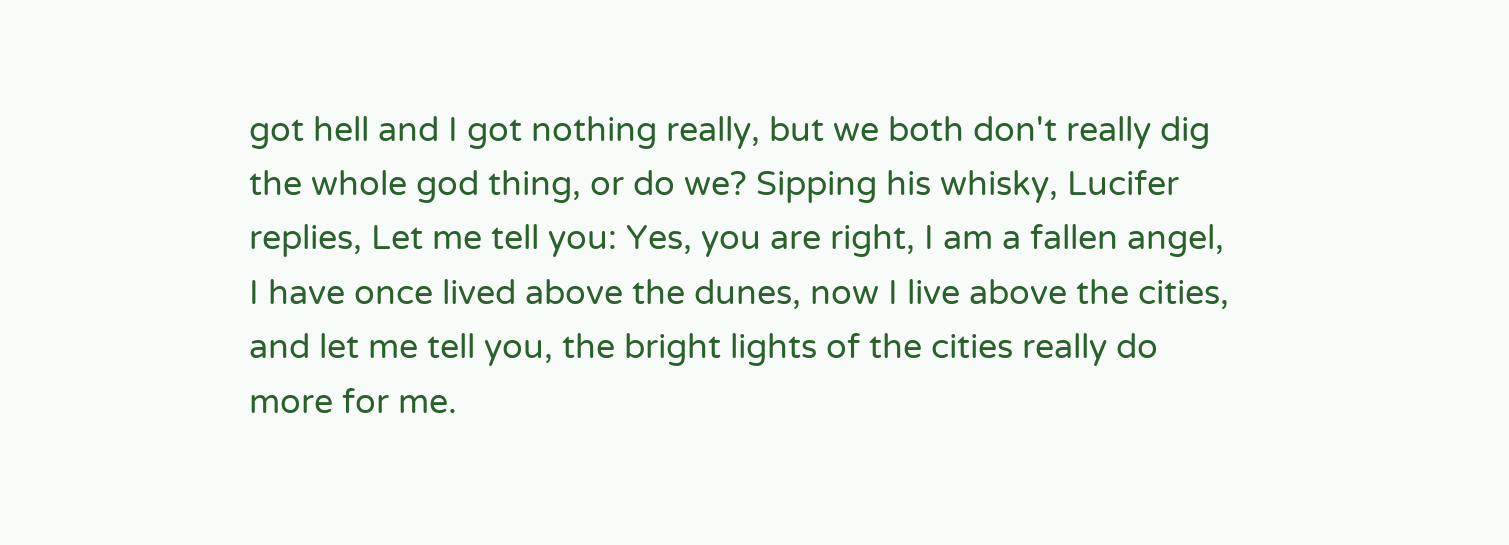got hell and I got nothing really, but we both don't really dig the whole god thing, or do we? Sipping his whisky, Lucifer replies, Let me tell you: Yes, you are right, I am a fallen angel, I have once lived above the dunes, now I live above the cities, and let me tell you, the bright lights of the cities really do more for me.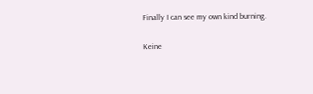Finally I can see my own kind burning.

Keine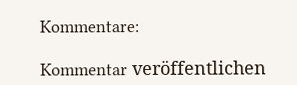Kommentare:

Kommentar veröffentlichen